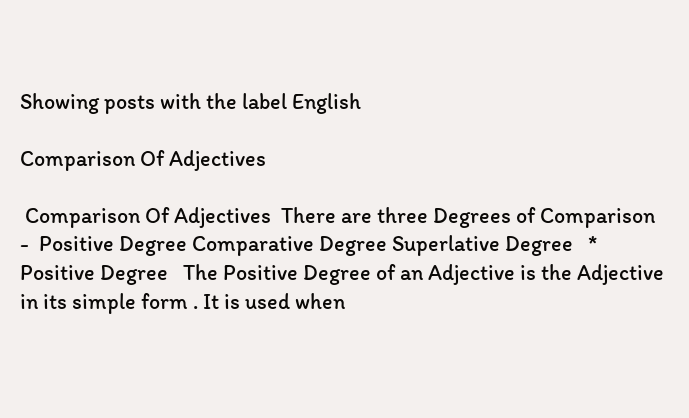Showing posts with the label English

Comparison Of Adjectives

 Comparison Of Adjectives  There are three Degrees of Comparison -  Positive Degree Comparative Degree Superlative Degree   * Positive Degree   The Positive Degree of an Adjective is the Adjective in its simple form . It is used when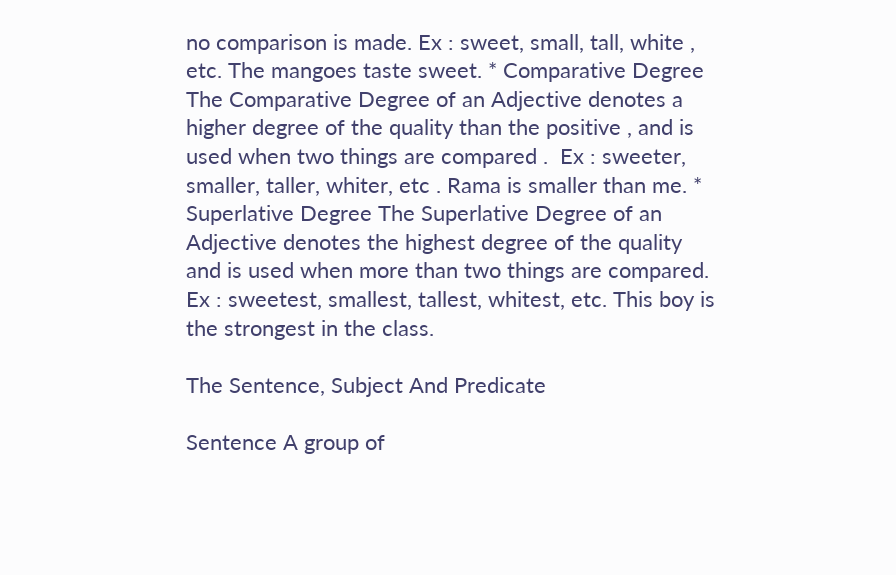no comparison is made. Ex : sweet, small, tall, white , etc. The mangoes taste sweet. * Comparative Degree  The Comparative Degree of an Adjective denotes a higher degree of the quality than the positive , and is used when two things are compared .  Ex : sweeter, smaller, taller, whiter, etc . Rama is smaller than me. * Superlative Degree The Superlative Degree of an Adjective denotes the highest degree of the quality and is used when more than two things are compared. Ex : sweetest, smallest, tallest, whitest, etc. This boy is the strongest in the class.

The Sentence, Subject And Predicate

Sentence A group of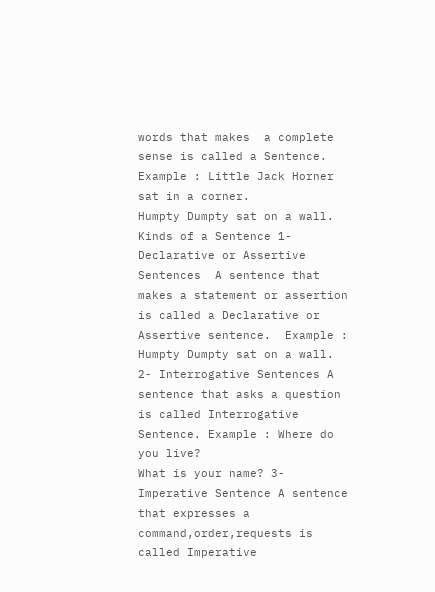words that makes  a complete sense is called a Sentence. Example : Little Jack Horner sat in a corner.                    Humpty Dumpty sat on a wall. Kinds of a Sentence 1- Declarative or Assertive Sentences  A sentence that makes a statement or assertion is called a Declarative or Assertive sentence.  Example : Humpty Dumpty sat on a wall. 2- Interrogative Sentences A sentence that asks a question is called Interrogative Sentence. Example : Where do you live?                    What is your name? 3- Imperative Sentence A sentence that expresses a command,order,requests is called Imperative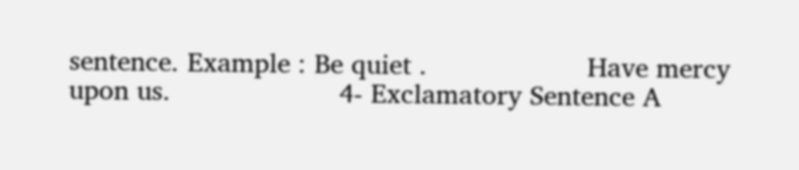sentence. Example : Be quiet .                    Have mercy upon us.                     4- Exclamatory Sentence A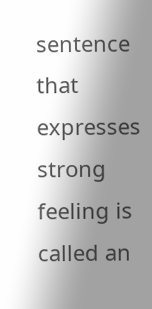sentence that expresses strong feeling is called an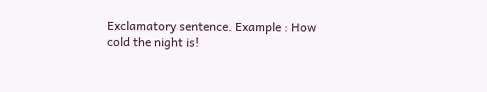Exclamatory sentence. Example : How cold the night is!